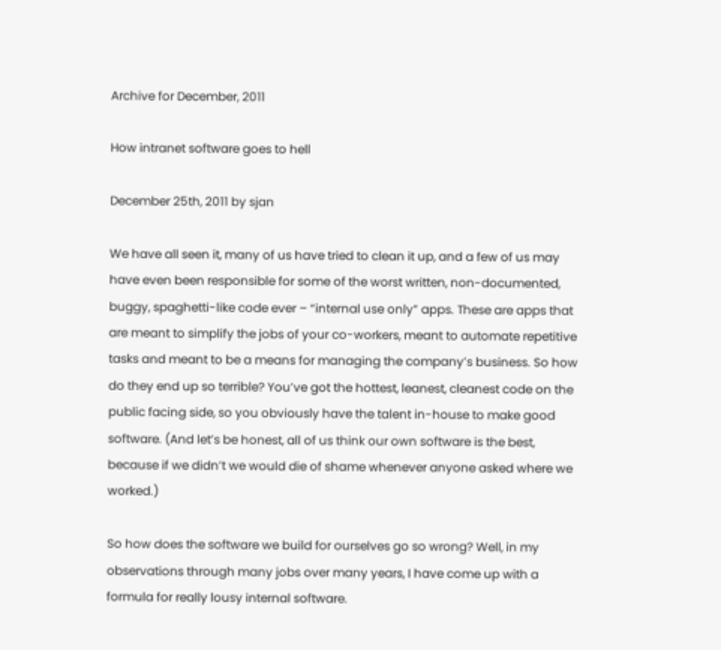Archive for December, 2011

How intranet software goes to hell

December 25th, 2011 by sjan

We have all seen it, many of us have tried to clean it up, and a few of us may have even been responsible for some of the worst written, non-documented, buggy, spaghetti-like code ever – “internal use only” apps. These are apps that are meant to simplify the jobs of your co-workers, meant to automate repetitive tasks and meant to be a means for managing the company’s business. So how do they end up so terrible? You’ve got the hottest, leanest, cleanest code on the public facing side, so you obviously have the talent in-house to make good software. (And let’s be honest, all of us think our own software is the best, because if we didn’t we would die of shame whenever anyone asked where we worked.)

So how does the software we build for ourselves go so wrong? Well, in my observations through many jobs over many years, I have come up with a formula for really lousy internal software.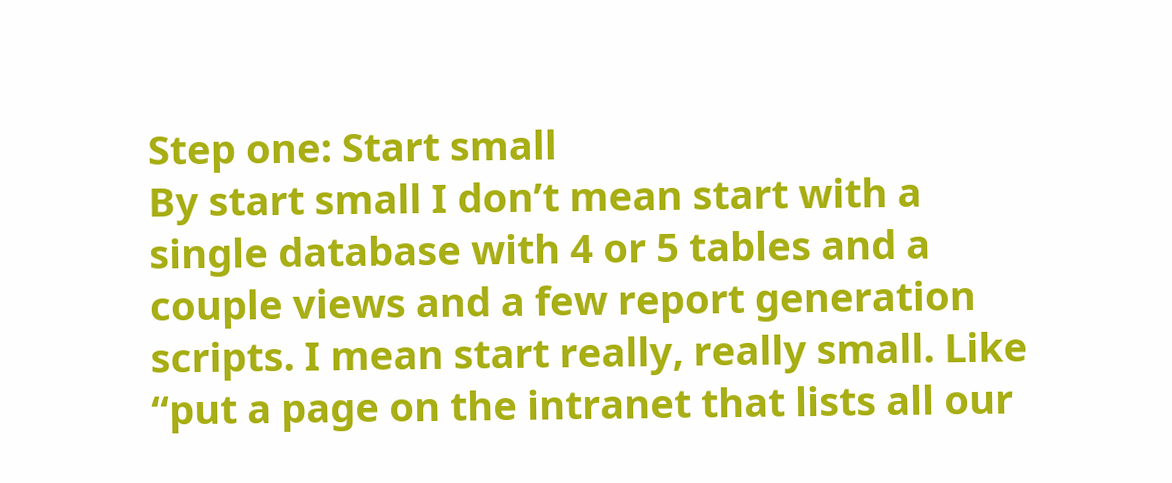Step one: Start small
By start small I don’t mean start with a single database with 4 or 5 tables and a couple views and a few report generation scripts. I mean start really, really small. Like “put a page on the intranet that lists all our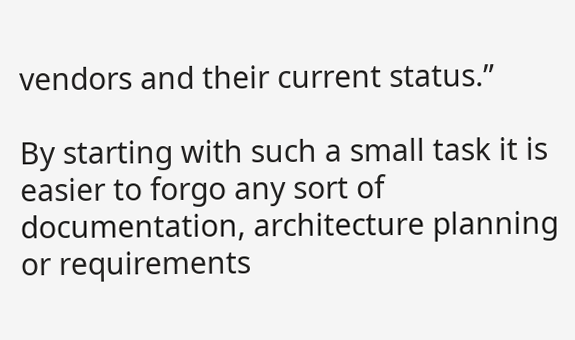vendors and their current status.”

By starting with such a small task it is easier to forgo any sort of documentation, architecture planning or requirements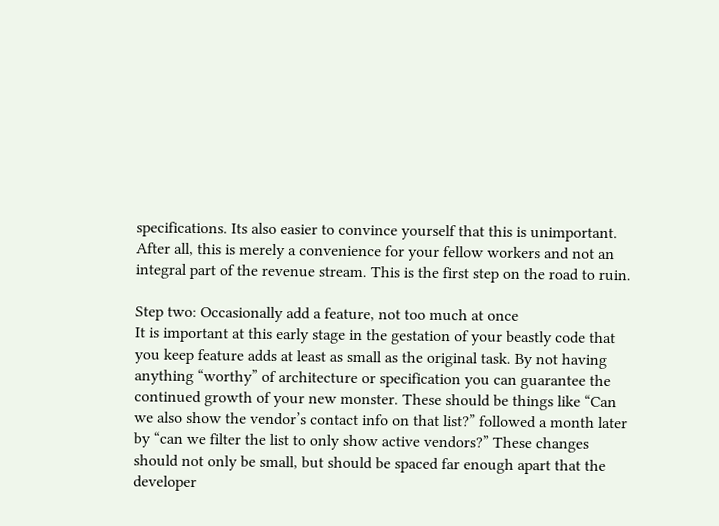specifications. Its also easier to convince yourself that this is unimportant. After all, this is merely a convenience for your fellow workers and not an integral part of the revenue stream. This is the first step on the road to ruin.

Step two: Occasionally add a feature, not too much at once
It is important at this early stage in the gestation of your beastly code that you keep feature adds at least as small as the original task. By not having anything “worthy” of architecture or specification you can guarantee the continued growth of your new monster. These should be things like “Can we also show the vendor’s contact info on that list?” followed a month later by “can we filter the list to only show active vendors?” These changes should not only be small, but should be spaced far enough apart that the developer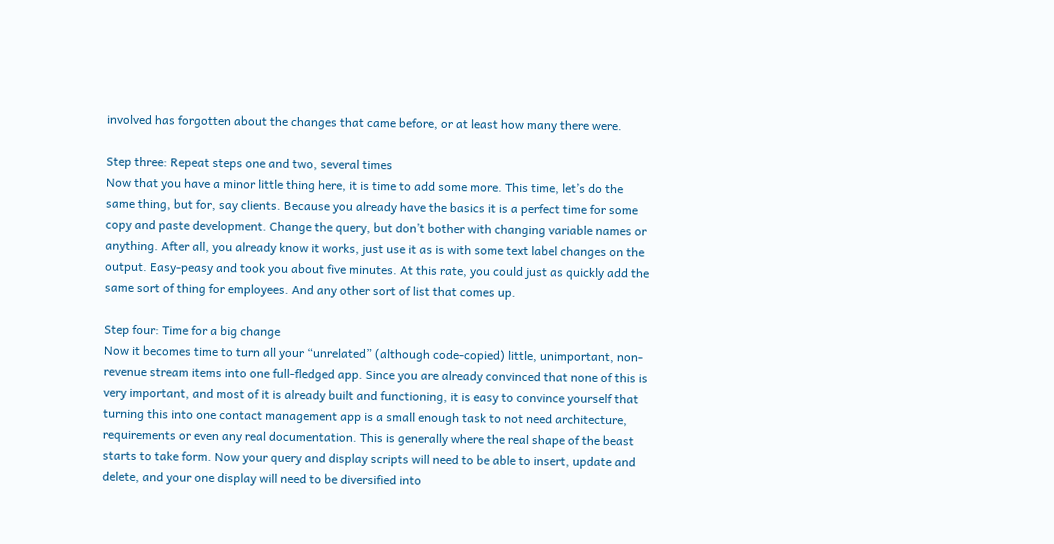involved has forgotten about the changes that came before, or at least how many there were.

Step three: Repeat steps one and two, several times
Now that you have a minor little thing here, it is time to add some more. This time, let’s do the same thing, but for, say clients. Because you already have the basics it is a perfect time for some copy and paste development. Change the query, but don’t bother with changing variable names or anything. After all, you already know it works, just use it as is with some text label changes on the output. Easy-peasy and took you about five minutes. At this rate, you could just as quickly add the same sort of thing for employees. And any other sort of list that comes up.

Step four: Time for a big change
Now it becomes time to turn all your “unrelated” (although code-copied) little, unimportant, non-revenue stream items into one full-fledged app. Since you are already convinced that none of this is very important, and most of it is already built and functioning, it is easy to convince yourself that turning this into one contact management app is a small enough task to not need architecture, requirements or even any real documentation. This is generally where the real shape of the beast starts to take form. Now your query and display scripts will need to be able to insert, update and delete, and your one display will need to be diversified into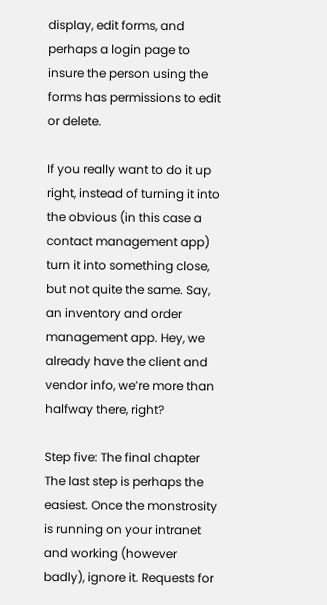display, edit forms, and perhaps a login page to insure the person using the forms has permissions to edit or delete.

If you really want to do it up right, instead of turning it into the obvious (in this case a contact management app) turn it into something close, but not quite the same. Say, an inventory and order management app. Hey, we already have the client and vendor info, we’re more than halfway there, right?

Step five: The final chapter
The last step is perhaps the easiest. Once the monstrosity is running on your intranet and working (however badly), ignore it. Requests for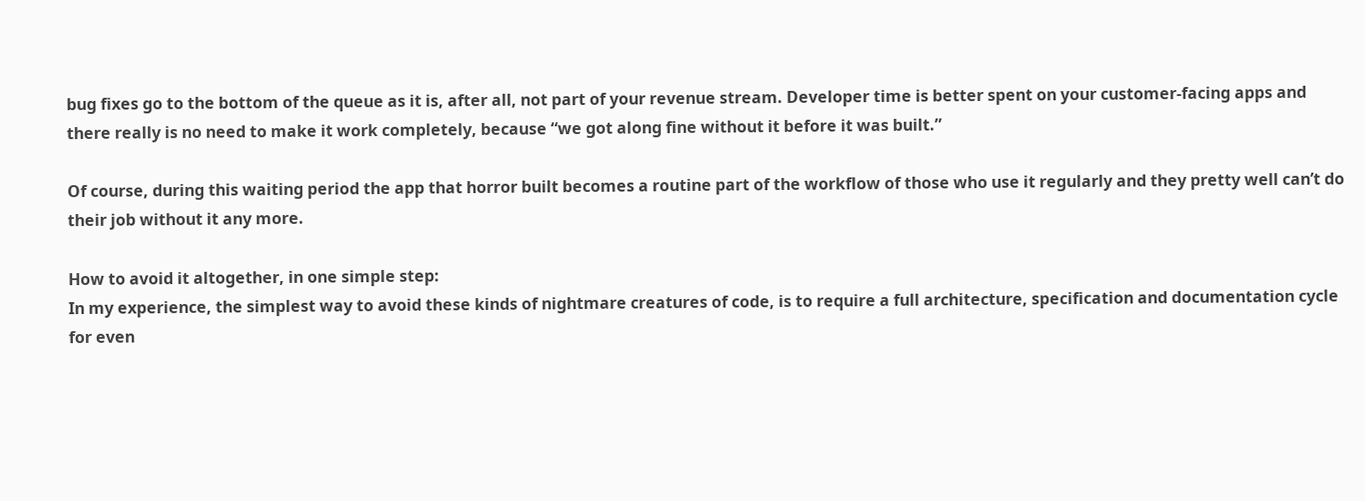bug fixes go to the bottom of the queue as it is, after all, not part of your revenue stream. Developer time is better spent on your customer-facing apps and there really is no need to make it work completely, because “we got along fine without it before it was built.”

Of course, during this waiting period the app that horror built becomes a routine part of the workflow of those who use it regularly and they pretty well can’t do their job without it any more.

How to avoid it altogether, in one simple step:
In my experience, the simplest way to avoid these kinds of nightmare creatures of code, is to require a full architecture, specification and documentation cycle for even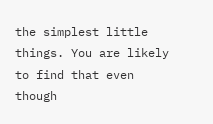the simplest little things. You are likely to find that even though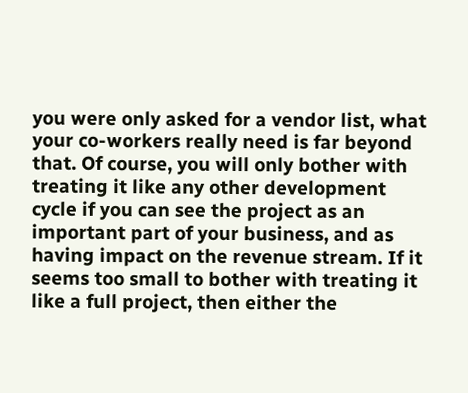you were only asked for a vendor list, what your co-workers really need is far beyond that. Of course, you will only bother with treating it like any other development cycle if you can see the project as an important part of your business, and as having impact on the revenue stream. If it seems too small to bother with treating it like a full project, then either the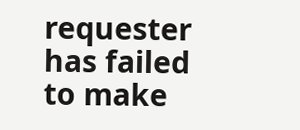requester has failed to make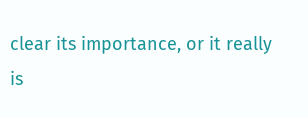clear its importance, or it really is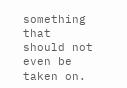something that should not even be taken on.